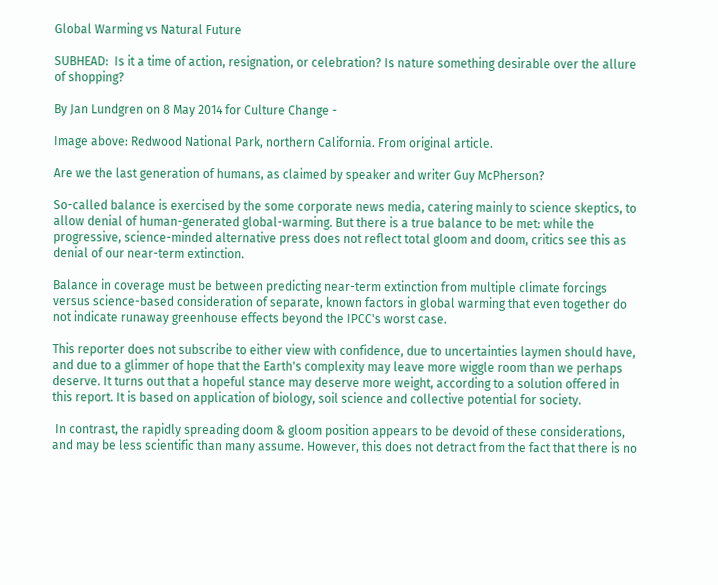Global Warming vs Natural Future

SUBHEAD:  Is it a time of action, resignation, or celebration? Is nature something desirable over the allure of shopping?

By Jan Lundgren on 8 May 2014 for Culture Change -

Image above: Redwood National Park, northern California. From original article.

Are we the last generation of humans, as claimed by speaker and writer Guy McPherson?

So-called balance is exercised by the some corporate news media, catering mainly to science skeptics, to allow denial of human-generated global-warming. But there is a true balance to be met: while the progressive, science-minded alternative press does not reflect total gloom and doom, critics see this as denial of our near-term extinction.

Balance in coverage must be between predicting near-term extinction from multiple climate forcings versus science-based consideration of separate, known factors in global warming that even together do not indicate runaway greenhouse effects beyond the IPCC's worst case.

This reporter does not subscribe to either view with confidence, due to uncertainties laymen should have, and due to a glimmer of hope that the Earth's complexity may leave more wiggle room than we perhaps deserve. It turns out that a hopeful stance may deserve more weight, according to a solution offered in this report. It is based on application of biology, soil science and collective potential for society.

 In contrast, the rapidly spreading doom & gloom position appears to be devoid of these considerations, and may be less scientific than many assume. However, this does not detract from the fact that there is no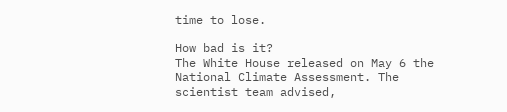time to lose.

How bad is it?
The White House released on May 6 the National Climate Assessment. The scientist team advised,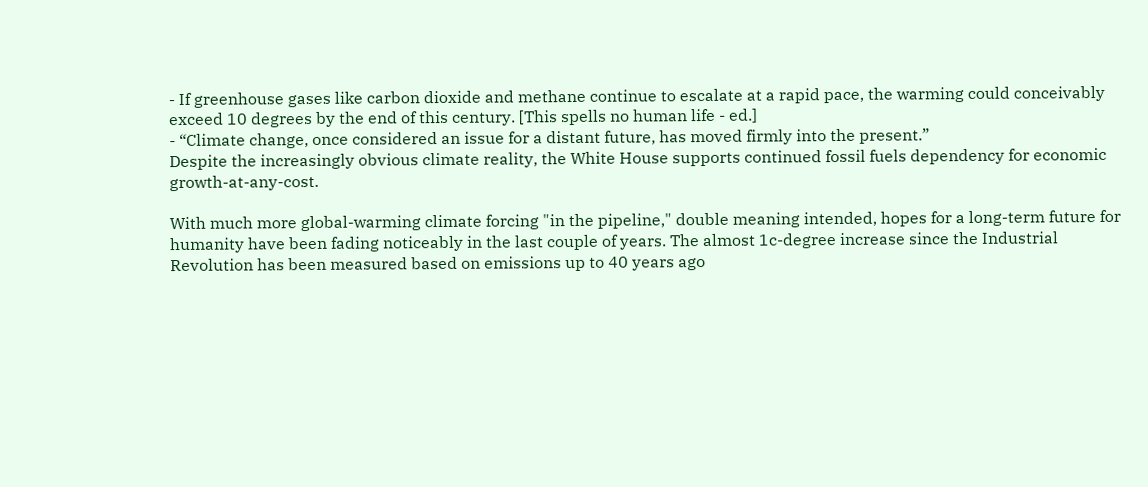- If greenhouse gases like carbon dioxide and methane continue to escalate at a rapid pace, the warming could conceivably exceed 10 degrees by the end of this century. [This spells no human life - ed.]
- “Climate change, once considered an issue for a distant future, has moved firmly into the present.”
Despite the increasingly obvious climate reality, the White House supports continued fossil fuels dependency for economic growth-at-any-cost.

With much more global-warming climate forcing "in the pipeline," double meaning intended, hopes for a long-term future for humanity have been fading noticeably in the last couple of years. The almost 1c-degree increase since the Industrial Revolution has been measured based on emissions up to 40 years ago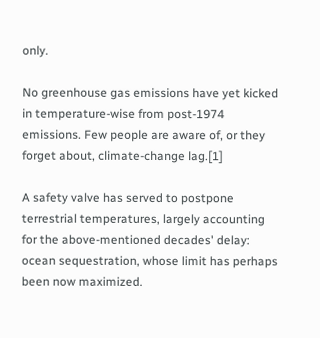only.

No greenhouse gas emissions have yet kicked in temperature-wise from post-1974 emissions. Few people are aware of, or they forget about, climate-change lag.[1]

A safety valve has served to postpone terrestrial temperatures, largely accounting for the above-mentioned decades' delay: ocean sequestration, whose limit has perhaps been now maximized.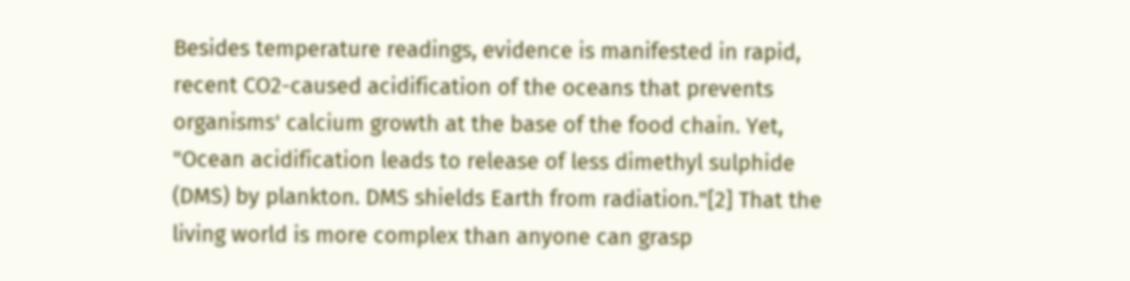Besides temperature readings, evidence is manifested in rapid, recent CO2-caused acidification of the oceans that prevents organisms' calcium growth at the base of the food chain. Yet, "Ocean acidification leads to release of less dimethyl sulphide (DMS) by plankton. DMS shields Earth from radiation."[2] That the living world is more complex than anyone can grasp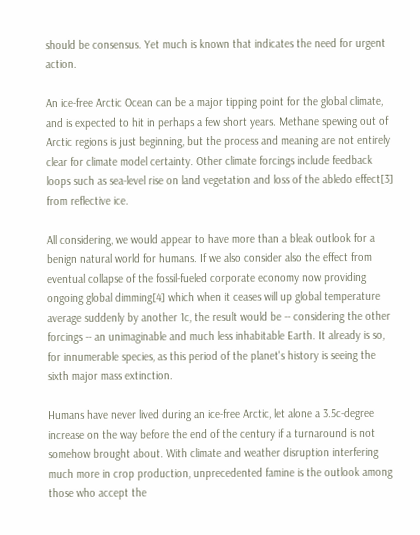should be consensus. Yet much is known that indicates the need for urgent action.

An ice-free Arctic Ocean can be a major tipping point for the global climate, and is expected to hit in perhaps a few short years. Methane spewing out of Arctic regions is just beginning, but the process and meaning are not entirely clear for climate model certainty. Other climate forcings include feedback loops such as sea-level rise on land vegetation and loss of the abledo effect[3] from reflective ice.

All considering, we would appear to have more than a bleak outlook for a benign natural world for humans. If we also consider also the effect from eventual collapse of the fossil-fueled corporate economy now providing ongoing global dimming[4] which when it ceases will up global temperature average suddenly by another 1c, the result would be -- considering the other forcings -- an unimaginable and much less inhabitable Earth. It already is so, for innumerable species, as this period of the planet's history is seeing the sixth major mass extinction.

Humans have never lived during an ice-free Arctic, let alone a 3.5c-degree increase on the way before the end of the century if a turnaround is not somehow brought about. With climate and weather disruption interfering much more in crop production, unprecedented famine is the outlook among those who accept the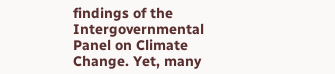findings of the Intergovernmental Panel on Climate Change. Yet, many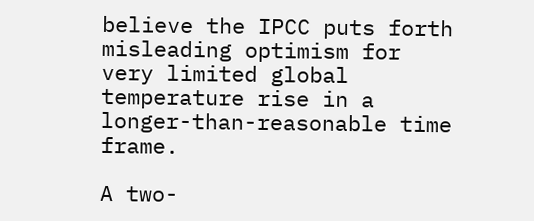believe the IPCC puts forth misleading optimism for very limited global temperature rise in a longer-than-reasonable time frame.

A two-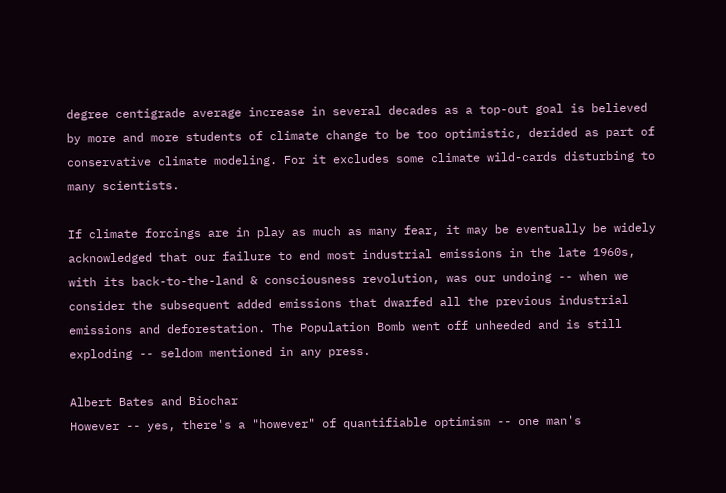degree centigrade average increase in several decades as a top-out goal is believed by more and more students of climate change to be too optimistic, derided as part of conservative climate modeling. For it excludes some climate wild-cards disturbing to many scientists.

If climate forcings are in play as much as many fear, it may be eventually be widely acknowledged that our failure to end most industrial emissions in the late 1960s, with its back-to-the-land & consciousness revolution, was our undoing -- when we consider the subsequent added emissions that dwarfed all the previous industrial emissions and deforestation. The Population Bomb went off unheeded and is still exploding -- seldom mentioned in any press.

Albert Bates and Biochar
However -- yes, there's a "however" of quantifiable optimism -- one man's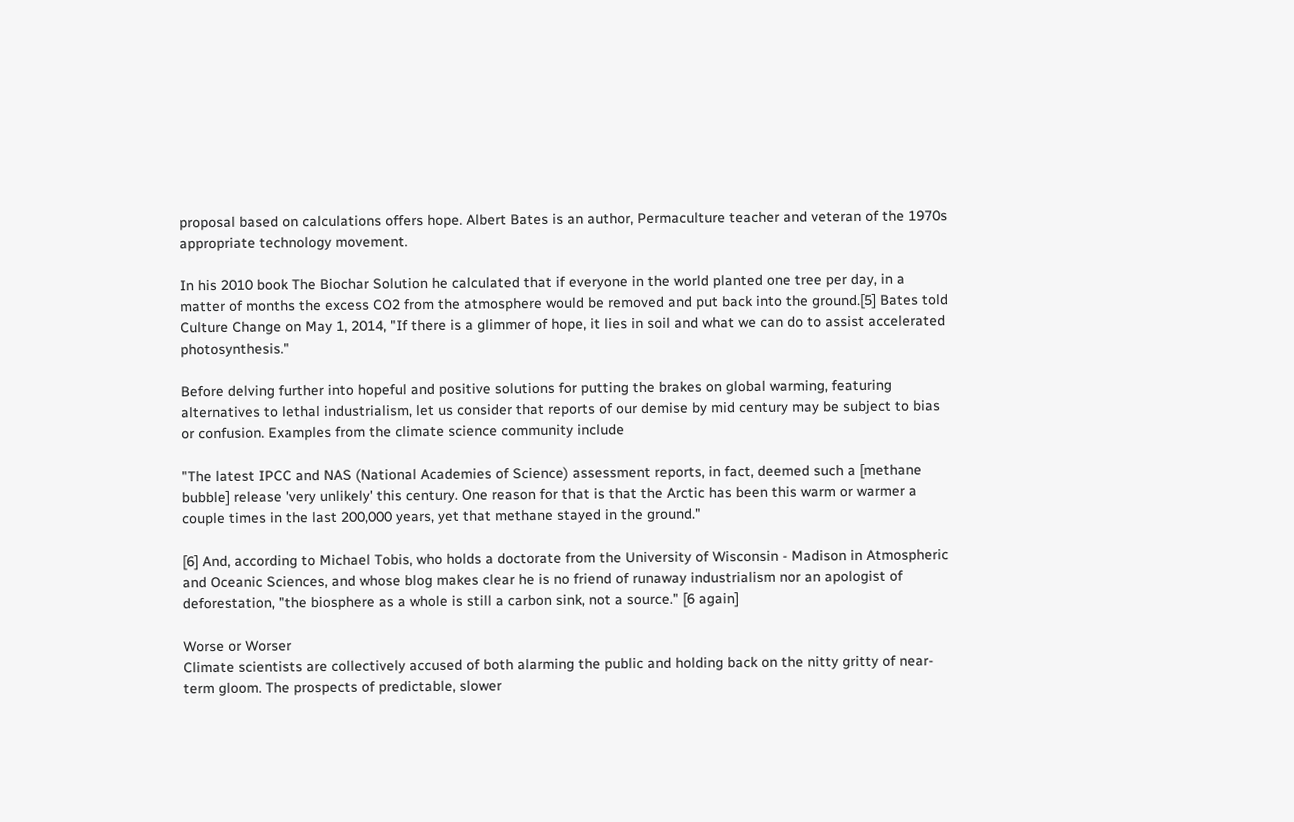proposal based on calculations offers hope. Albert Bates is an author, Permaculture teacher and veteran of the 1970s appropriate technology movement.

In his 2010 book The Biochar Solution he calculated that if everyone in the world planted one tree per day, in a matter of months the excess CO2 from the atmosphere would be removed and put back into the ground.[5] Bates told Culture Change on May 1, 2014, "If there is a glimmer of hope, it lies in soil and what we can do to assist accelerated photosynthesis."

Before delving further into hopeful and positive solutions for putting the brakes on global warming, featuring alternatives to lethal industrialism, let us consider that reports of our demise by mid century may be subject to bias or confusion. Examples from the climate science community include

"The latest IPCC and NAS (National Academies of Science) assessment reports, in fact, deemed such a [methane bubble] release 'very unlikely' this century. One reason for that is that the Arctic has been this warm or warmer a couple times in the last 200,000 years, yet that methane stayed in the ground."

[6] And, according to Michael Tobis, who holds a doctorate from the University of Wisconsin - Madison in Atmospheric and Oceanic Sciences, and whose blog makes clear he is no friend of runaway industrialism nor an apologist of deforestation, "the biosphere as a whole is still a carbon sink, not a source." [6 again]

Worse or Worser
Climate scientists are collectively accused of both alarming the public and holding back on the nitty gritty of near-term gloom. The prospects of predictable, slower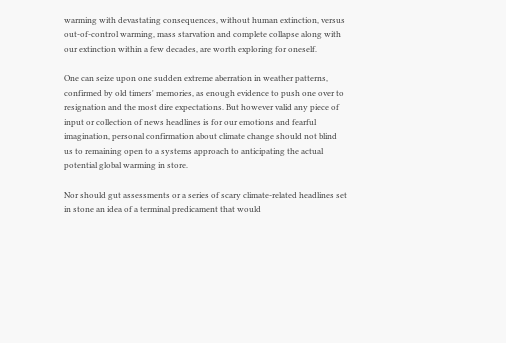warming with devastating consequences, without human extinction, versus out-of-control warming, mass starvation and complete collapse along with our extinction within a few decades, are worth exploring for oneself.

One can seize upon one sudden extreme aberration in weather patterns, confirmed by old timers' memories, as enough evidence to push one over to resignation and the most dire expectations. But however valid any piece of input or collection of news headlines is for our emotions and fearful imagination, personal confirmation about climate change should not blind us to remaining open to a systems approach to anticipating the actual potential global warming in store.

Nor should gut assessments or a series of scary climate-related headlines set in stone an idea of a terminal predicament that would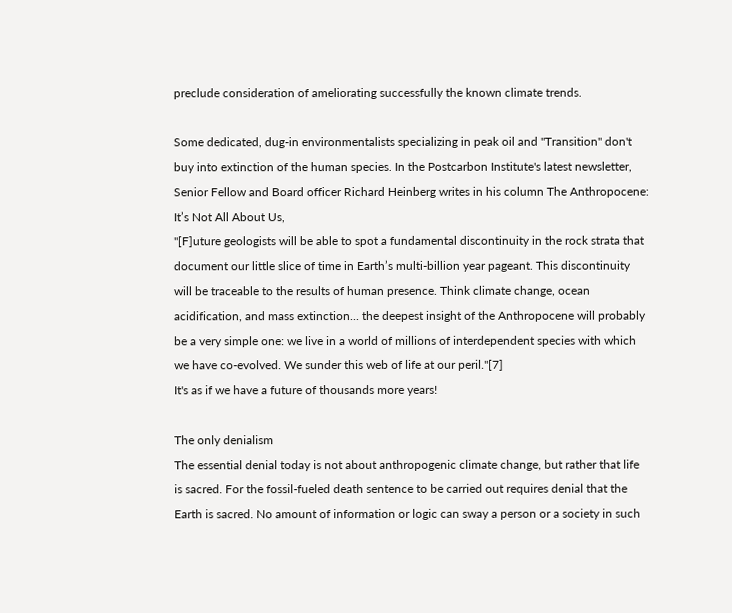preclude consideration of ameliorating successfully the known climate trends.

Some dedicated, dug-in environmentalists specializing in peak oil and "Transition" don't buy into extinction of the human species. In the Postcarbon Institute's latest newsletter, Senior Fellow and Board officer Richard Heinberg writes in his column The Anthropocene: It’s Not All About Us,
"[F]uture geologists will be able to spot a fundamental discontinuity in the rock strata that document our little slice of time in Earth’s multi-billion year pageant. This discontinuity will be traceable to the results of human presence. Think climate change, ocean acidification, and mass extinction... the deepest insight of the Anthropocene will probably be a very simple one: we live in a world of millions of interdependent species with which we have co-evolved. We sunder this web of life at our peril."[7]
It's as if we have a future of thousands more years!

The only denialism
The essential denial today is not about anthropogenic climate change, but rather that life is sacred. For the fossil-fueled death sentence to be carried out requires denial that the Earth is sacred. No amount of information or logic can sway a person or a society in such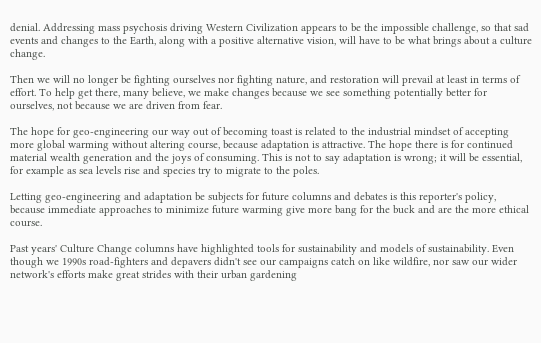denial. Addressing mass psychosis driving Western Civilization appears to be the impossible challenge, so that sad events and changes to the Earth, along with a positive alternative vision, will have to be what brings about a culture change.

Then we will no longer be fighting ourselves nor fighting nature, and restoration will prevail at least in terms of effort. To help get there, many believe, we make changes because we see something potentially better for ourselves, not because we are driven from fear.

The hope for geo-engineering our way out of becoming toast is related to the industrial mindset of accepting more global warming without altering course, because adaptation is attractive. The hope there is for continued material wealth generation and the joys of consuming. This is not to say adaptation is wrong; it will be essential, for example as sea levels rise and species try to migrate to the poles.

Letting geo-engineering and adaptation be subjects for future columns and debates is this reporter's policy, because immediate approaches to minimize future warming give more bang for the buck and are the more ethical course.

Past years' Culture Change columns have highlighted tools for sustainability and models of sustainability. Even though we 1990s road-fighters and depavers didn't see our campaigns catch on like wildfire, nor saw our wider network's efforts make great strides with their urban gardening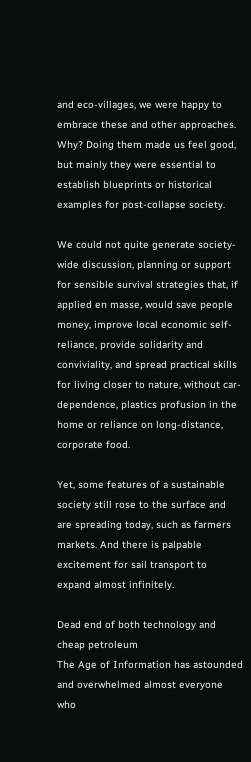and eco-villages, we were happy to embrace these and other approaches. Why? Doing them made us feel good, but mainly they were essential to establish blueprints or historical examples for post-collapse society.

We could not quite generate society-wide discussion, planning or support for sensible survival strategies that, if applied en masse, would save people money, improve local economic self-reliance, provide solidarity and conviviality, and spread practical skills for living closer to nature, without car-dependence, plastics profusion in the home or reliance on long-distance, corporate food.

Yet, some features of a sustainable society still rose to the surface and are spreading today, such as farmers markets. And there is palpable excitement for sail transport to expand almost infinitely.

Dead end of both technology and cheap petroleum
The Age of Information has astounded and overwhelmed almost everyone who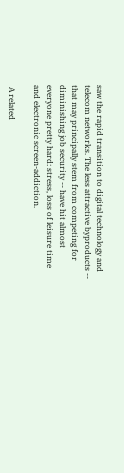saw the rapid transition to digital technology and telecom networks. The less attractive byproducts -- that may principally stem from competing for diminishing job security -- have hit almost everyone pretty hard: stress, loss of leisure time and electronic screen-addiction.

 A related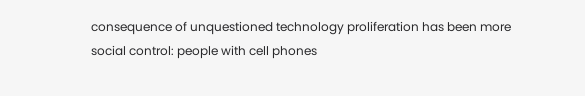consequence of unquestioned technology proliferation has been more social control: people with cell phones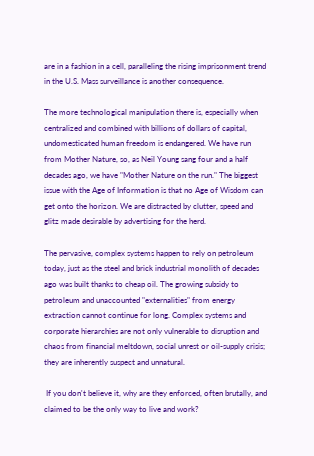are in a fashion in a cell, paralleling the rising imprisonment trend in the U.S. Mass surveillance is another consequence.

The more technological manipulation there is, especially when centralized and combined with billions of dollars of capital, undomesticated human freedom is endangered. We have run from Mother Nature, so, as Neil Young sang four and a half decades ago, we have "Mother Nature on the run." The biggest issue with the Age of Information is that no Age of Wisdom can get onto the horizon. We are distracted by clutter, speed and glitz made desirable by advertising for the herd.

The pervasive, complex systems happen to rely on petroleum today, just as the steel and brick industrial monolith of decades ago was built thanks to cheap oil. The growing subsidy to petroleum and unaccounted "externalities" from energy extraction cannot continue for long. Complex systems and corporate hierarchies are not only vulnerable to disruption and chaos from financial meltdown, social unrest or oil-supply crisis; they are inherently suspect and unnatural.

 If you don't believe it, why are they enforced, often brutally, and claimed to be the only way to live and work?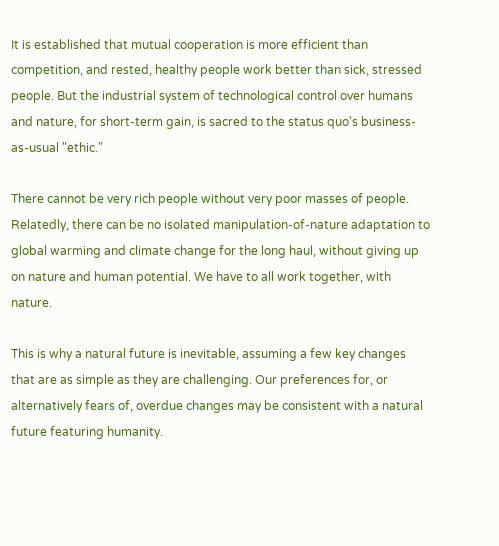It is established that mutual cooperation is more efficient than competition, and rested, healthy people work better than sick, stressed people. But the industrial system of technological control over humans and nature, for short-term gain, is sacred to the status quo's business-as-usual "ethic."

There cannot be very rich people without very poor masses of people. Relatedly, there can be no isolated manipulation-of-nature adaptation to global warming and climate change for the long haul, without giving up on nature and human potential. We have to all work together, with nature.

This is why a natural future is inevitable, assuming a few key changes that are as simple as they are challenging. Our preferences for, or alternatively fears of, overdue changes may be consistent with a natural future featuring humanity.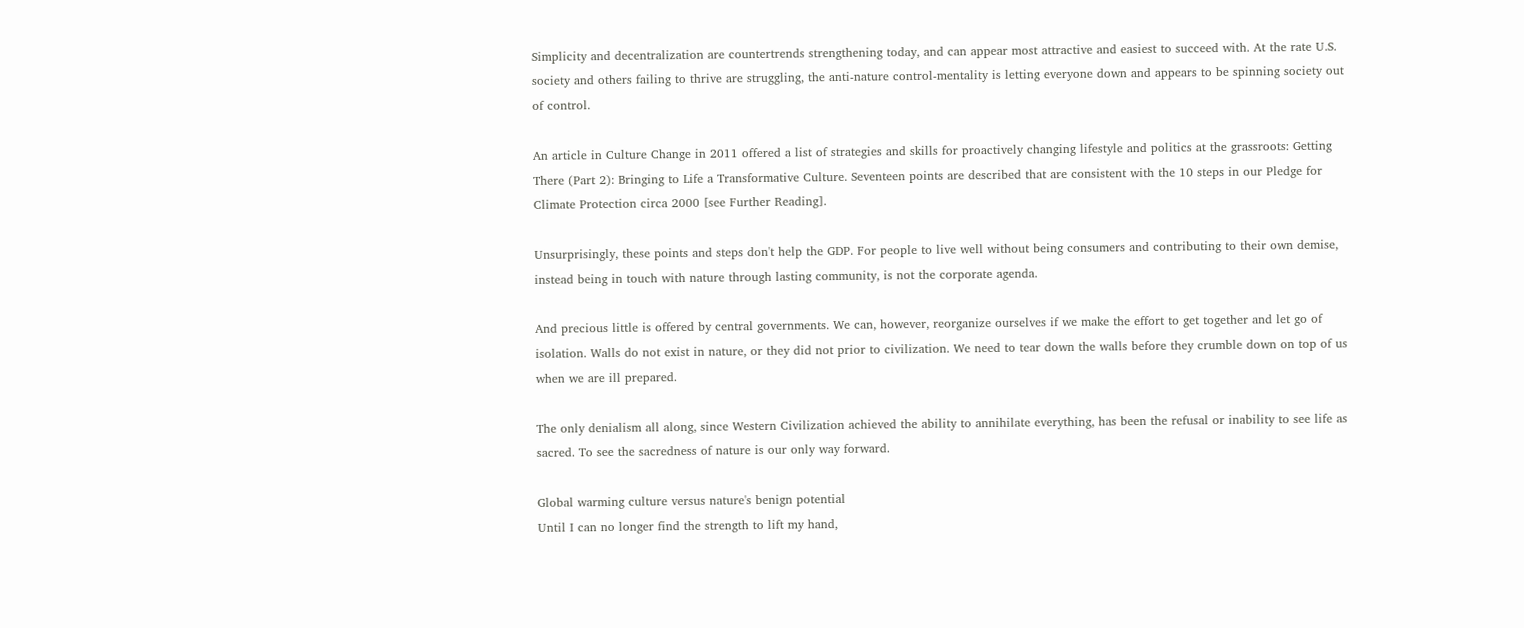Simplicity and decentralization are countertrends strengthening today, and can appear most attractive and easiest to succeed with. At the rate U.S. society and others failing to thrive are struggling, the anti-nature control-mentality is letting everyone down and appears to be spinning society out of control.

An article in Culture Change in 2011 offered a list of strategies and skills for proactively changing lifestyle and politics at the grassroots: Getting There (Part 2): Bringing to Life a Transformative Culture. Seventeen points are described that are consistent with the 10 steps in our Pledge for Climate Protection circa 2000 [see Further Reading].

Unsurprisingly, these points and steps don't help the GDP. For people to live well without being consumers and contributing to their own demise, instead being in touch with nature through lasting community, is not the corporate agenda.

And precious little is offered by central governments. We can, however, reorganize ourselves if we make the effort to get together and let go of isolation. Walls do not exist in nature, or they did not prior to civilization. We need to tear down the walls before they crumble down on top of us when we are ill prepared.

The only denialism all along, since Western Civilization achieved the ability to annihilate everything, has been the refusal or inability to see life as sacred. To see the sacredness of nature is our only way forward.

Global warming culture versus nature's benign potential
Until I can no longer find the strength to lift my hand,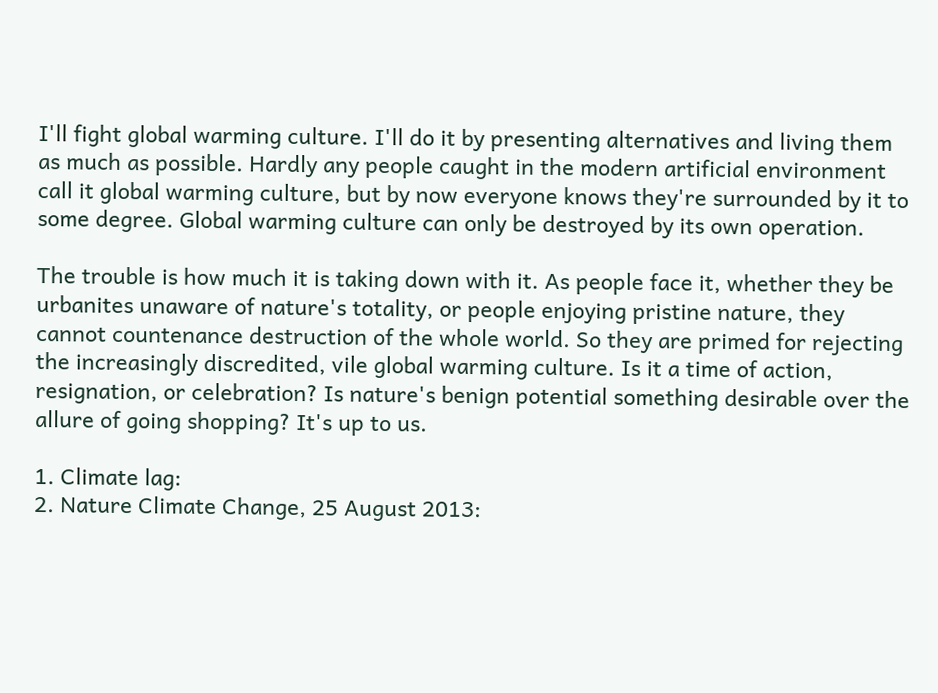I'll fight global warming culture. I'll do it by presenting alternatives and living them as much as possible. Hardly any people caught in the modern artificial environment call it global warming culture, but by now everyone knows they're surrounded by it to some degree. Global warming culture can only be destroyed by its own operation.

The trouble is how much it is taking down with it. As people face it, whether they be urbanites unaware of nature's totality, or people enjoying pristine nature, they cannot countenance destruction of the whole world. So they are primed for rejecting the increasingly discredited, vile global warming culture. Is it a time of action, resignation, or celebration? Is nature's benign potential something desirable over the allure of going shopping? It's up to us.

1. Climate lag:
2. Nature Climate Change, 25 August 2013: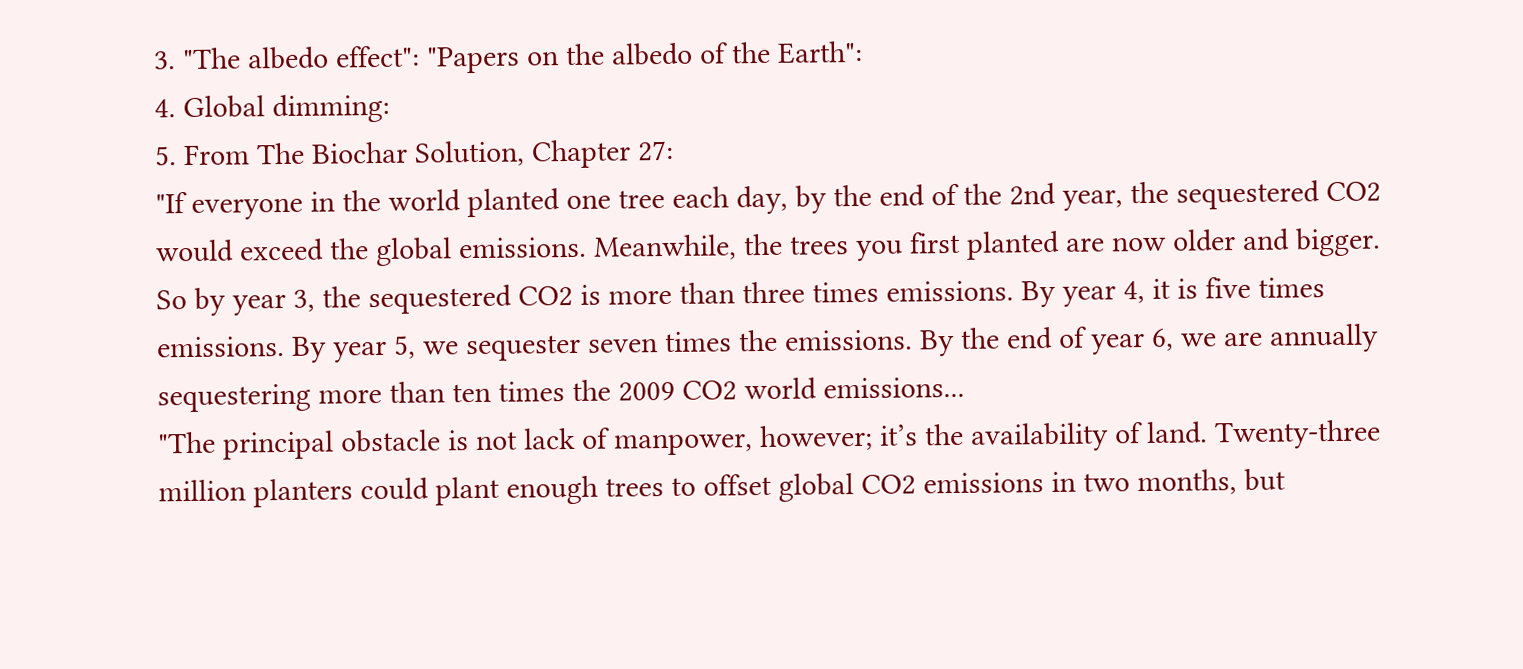3. "The albedo effect": "Papers on the albedo of the Earth":
4. Global dimming:
5. From The Biochar Solution, Chapter 27:
"If everyone in the world planted one tree each day, by the end of the 2nd year, the sequestered CO2 would exceed the global emissions. Meanwhile, the trees you first planted are now older and bigger. So by year 3, the sequestered CO2 is more than three times emissions. By year 4, it is five times emissions. By year 5, we sequester seven times the emissions. By the end of year 6, we are annually sequestering more than ten times the 2009 CO2 world emissions...
"The principal obstacle is not lack of manpower, however; it’s the availability of land. Twenty-three million planters could plant enough trees to offset global CO2 emissions in two months, but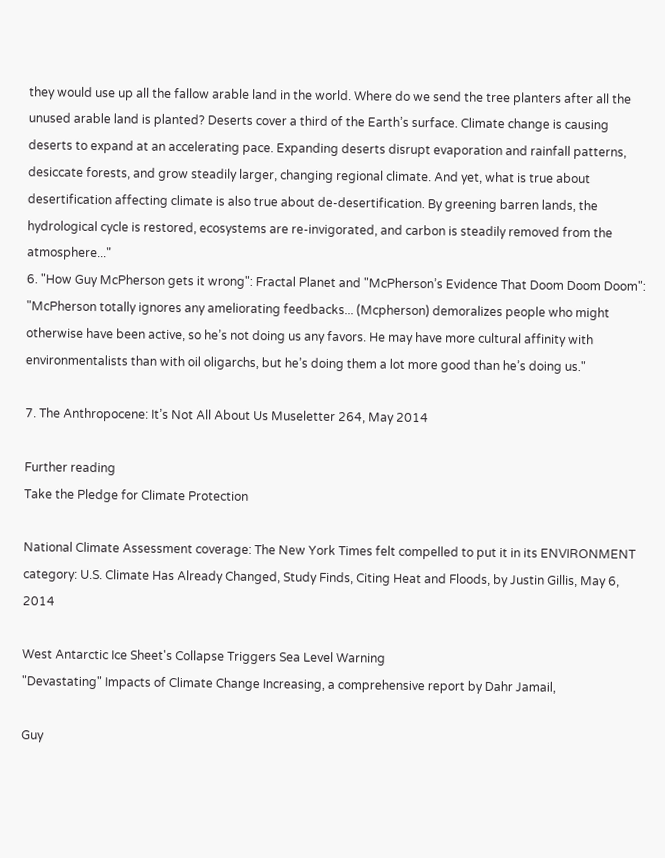they would use up all the fallow arable land in the world. Where do we send the tree planters after all the unused arable land is planted? Deserts cover a third of the Earth’s surface. Climate change is causing deserts to expand at an accelerating pace. Expanding deserts disrupt evaporation and rainfall patterns, desiccate forests, and grow steadily larger, changing regional climate. And yet, what is true about desertification affecting climate is also true about de-desertification. By greening barren lands, the hydrological cycle is restored, ecosystems are re-invigorated, and carbon is steadily removed from the atmosphere..."
6. "How Guy McPherson gets it wrong": Fractal Planet and "McPherson’s Evidence That Doom Doom Doom": "McPherson totally ignores any ameliorating feedbacks... (Mcpherson) demoralizes people who might otherwise have been active, so he’s not doing us any favors. He may have more cultural affinity with environmentalists than with oil oligarchs, but he’s doing them a lot more good than he’s doing us."

7. The Anthropocene: It’s Not All About Us Museletter 264, May 2014

Further reading
Take the Pledge for Climate Protection

National Climate Assessment coverage: The New York Times felt compelled to put it in its ENVIRONMENT category: U.S. Climate Has Already Changed, Study Finds, Citing Heat and Floods, by Justin Gillis, May 6, 2014

West Antarctic Ice Sheet's Collapse Triggers Sea Level Warning
"Devastating" Impacts of Climate Change Increasing, a comprehensive report by Dahr Jamail,

Guy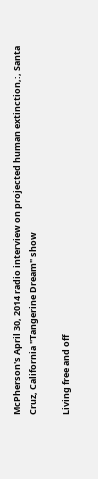McPherson's April 30, 2014 radio interview on projected human extinction,:, Santa Cruz, California "Tangerine Dream" show

Living free and off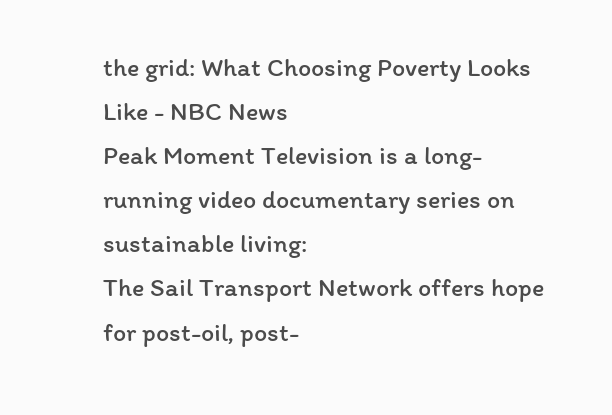the grid: What Choosing Poverty Looks Like - NBC News
Peak Moment Television is a long-running video documentary series on sustainable living:
The Sail Transport Network offers hope for post-oil, post-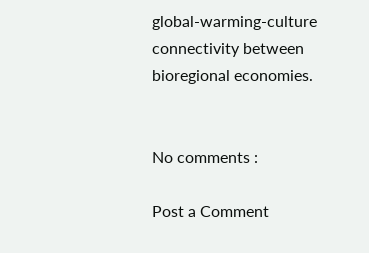global-warming-culture connectivity between bioregional economies.


No comments :

Post a Comment